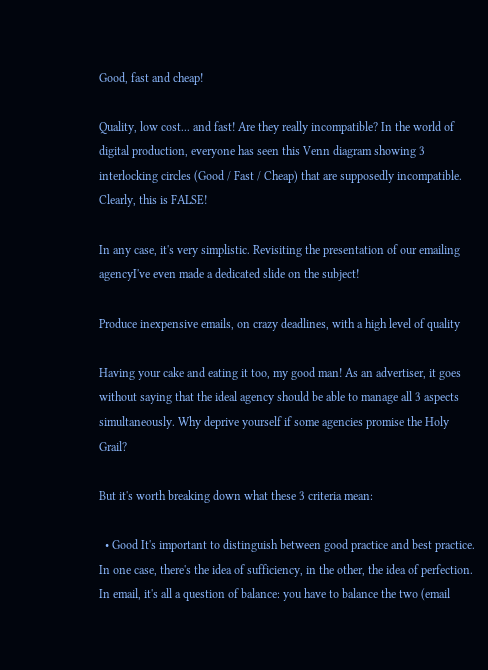Good, fast and cheap!

Quality, low cost... and fast! Are they really incompatible? In the world of digital production, everyone has seen this Venn diagram showing 3 interlocking circles (Good / Fast / Cheap) that are supposedly incompatible. Clearly, this is FALSE!

In any case, it's very simplistic. Revisiting the presentation of our emailing agencyI've even made a dedicated slide on the subject!

Produce inexpensive emails, on crazy deadlines, with a high level of quality

Having your cake and eating it too, my good man! As an advertiser, it goes without saying that the ideal agency should be able to manage all 3 aspects simultaneously. Why deprive yourself if some agencies promise the Holy Grail?

But it's worth breaking down what these 3 criteria mean:

  • Good It's important to distinguish between good practice and best practice. In one case, there's the idea of sufficiency, in the other, the idea of perfection. In email, it's all a question of balance: you have to balance the two (email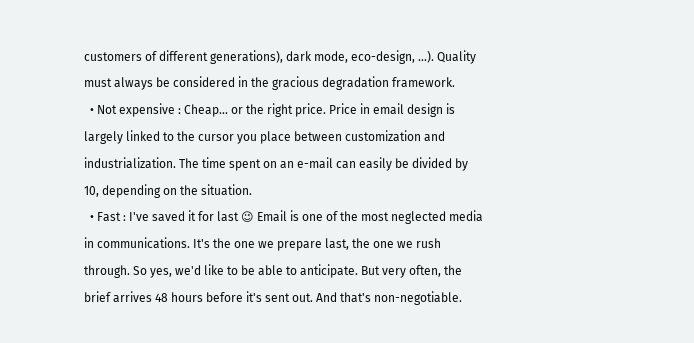customers of different generations), dark mode, eco-design, ...). Quality must always be considered in the gracious degradation framework.
  • Not expensive : Cheap... or the right price. Price in email design is largely linked to the cursor you place between customization and industrialization. The time spent on an e-mail can easily be divided by 10, depending on the situation.
  • Fast : I've saved it for last 😉 Email is one of the most neglected media in communications. It's the one we prepare last, the one we rush through. So yes, we'd like to be able to anticipate. But very often, the brief arrives 48 hours before it's sent out. And that's non-negotiable.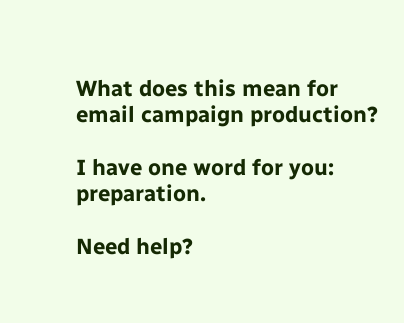What does this mean for email campaign production?

I have one word for you: preparation.

Need help?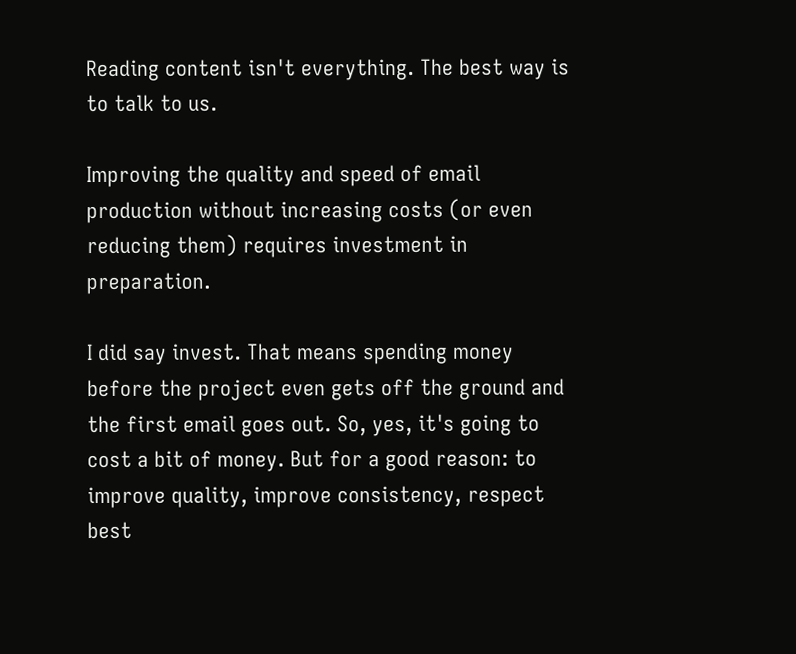Reading content isn't everything. The best way is to talk to us.

Improving the quality and speed of email production without increasing costs (or even reducing them) requires investment in preparation.

I did say invest. That means spending money before the project even gets off the ground and the first email goes out. So, yes, it's going to cost a bit of money. But for a good reason: to improve quality, improve consistency, respect best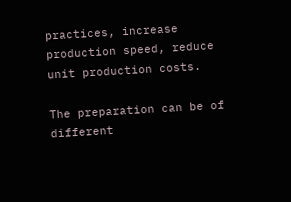practices, increase production speed, reduce unit production costs.

The preparation can be of different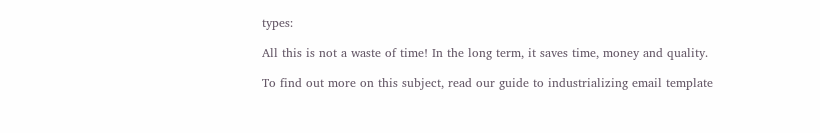types:

All this is not a waste of time! In the long term, it saves time, money and quality.

To find out more on this subject, read our guide to industrializing email template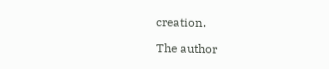creation.

The author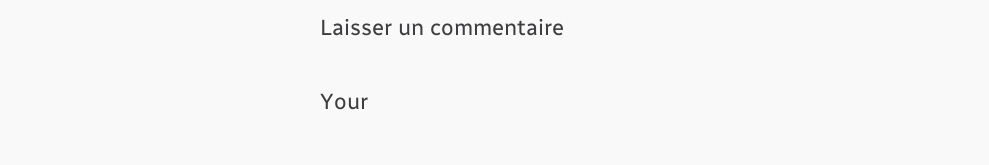Laisser un commentaire

Your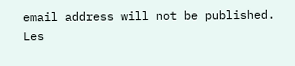email address will not be published. Les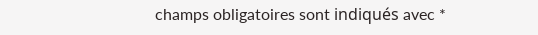champs obligatoires sont indiqués avec *